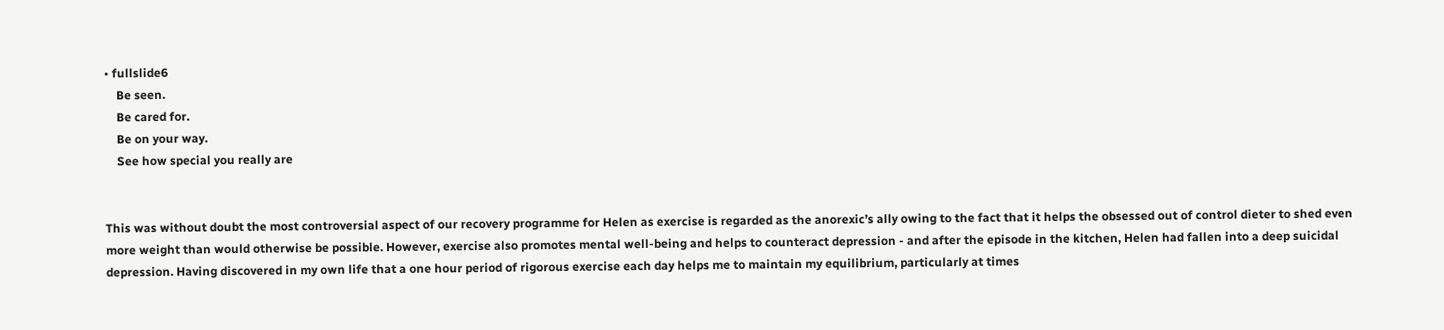• fullslide6
    Be seen.
    Be cared for.
    Be on your way.
    See how special you really are


This was without doubt the most controversial aspect of our recovery programme for Helen as exercise is regarded as the anorexic’s ally owing to the fact that it helps the obsessed out of control dieter to shed even more weight than would otherwise be possible. However, exercise also promotes mental well-being and helps to counteract depression - and after the episode in the kitchen, Helen had fallen into a deep suicidal depression. Having discovered in my own life that a one hour period of rigorous exercise each day helps me to maintain my equilibrium, particularly at times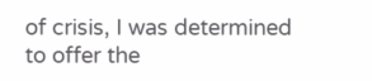of crisis, I was determined to offer the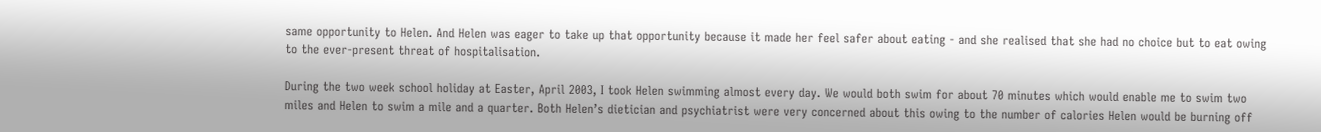same opportunity to Helen. And Helen was eager to take up that opportunity because it made her feel safer about eating - and she realised that she had no choice but to eat owing to the ever-present threat of hospitalisation.

During the two week school holiday at Easter, April 2003, I took Helen swimming almost every day. We would both swim for about 70 minutes which would enable me to swim two miles and Helen to swim a mile and a quarter. Both Helen’s dietician and psychiatrist were very concerned about this owing to the number of calories Helen would be burning off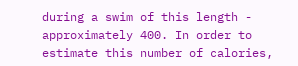during a swim of this length - approximately 400. In order to estimate this number of calories,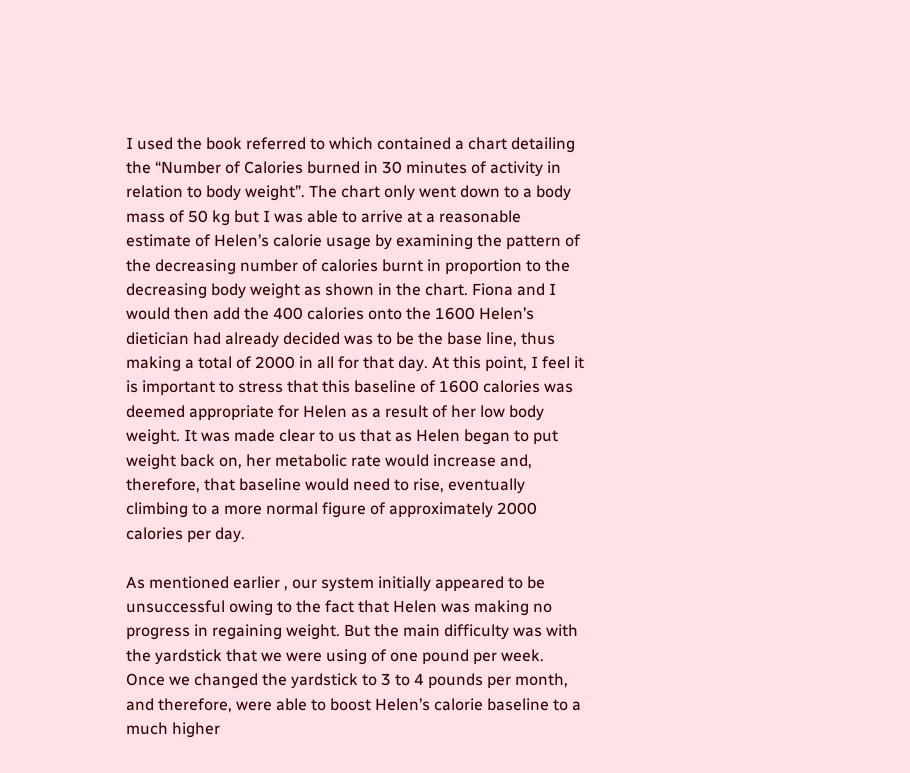I used the book referred to which contained a chart detailing the “Number of Calories burned in 30 minutes of activity in relation to body weight”. The chart only went down to a body mass of 50 kg but I was able to arrive at a reasonable estimate of Helen’s calorie usage by examining the pattern of the decreasing number of calories burnt in proportion to the decreasing body weight as shown in the chart. Fiona and I would then add the 400 calories onto the 1600 Helen’s dietician had already decided was to be the base line, thus making a total of 2000 in all for that day. At this point, I feel it is important to stress that this baseline of 1600 calories was deemed appropriate for Helen as a result of her low body weight. It was made clear to us that as Helen began to put weight back on, her metabolic rate would increase and, therefore, that baseline would need to rise, eventually climbing to a more normal figure of approximately 2000 calories per day.

As mentioned earlier , our system initially appeared to be unsuccessful owing to the fact that Helen was making no progress in regaining weight. But the main difficulty was with the yardstick that we were using of one pound per week. Once we changed the yardstick to 3 to 4 pounds per month, and therefore, were able to boost Helen’s calorie baseline to a much higher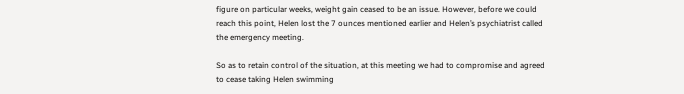figure on particular weeks, weight gain ceased to be an issue. However, before we could reach this point, Helen lost the 7 ounces mentioned earlier and Helen’s psychiatrist called the emergency meeting.

So as to retain control of the situation, at this meeting we had to compromise and agreed to cease taking Helen swimming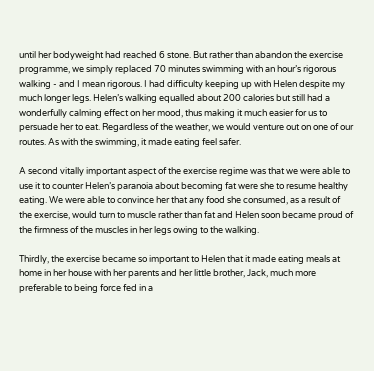until her bodyweight had reached 6 stone. But rather than abandon the exercise programme, we simply replaced 70 minutes swimming with an hour’s rigorous walking - and I mean rigorous. I had difficulty keeping up with Helen despite my much longer legs. Helen’s walking equalled about 200 calories but still had a wonderfully calming effect on her mood, thus making it much easier for us to persuade her to eat. Regardless of the weather, we would venture out on one of our routes. As with the swimming, it made eating feel safer.

A second vitally important aspect of the exercise regime was that we were able to use it to counter Helen’s paranoia about becoming fat were she to resume healthy eating. We were able to convince her that any food she consumed, as a result of the exercise, would turn to muscle rather than fat and Helen soon became proud of the firmness of the muscles in her legs owing to the walking.

Thirdly, the exercise became so important to Helen that it made eating meals at home in her house with her parents and her little brother, Jack, much more preferable to being force fed in a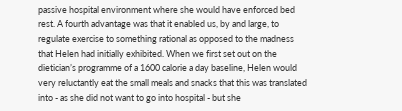passive hospital environment where she would have enforced bed rest. A fourth advantage was that it enabled us, by and large, to regulate exercise to something rational as opposed to the madness that Helen had initially exhibited. When we first set out on the dietician’s programme of a 1600 calorie a day baseline, Helen would very reluctantly eat the small meals and snacks that this was translated into - as she did not want to go into hospital - but she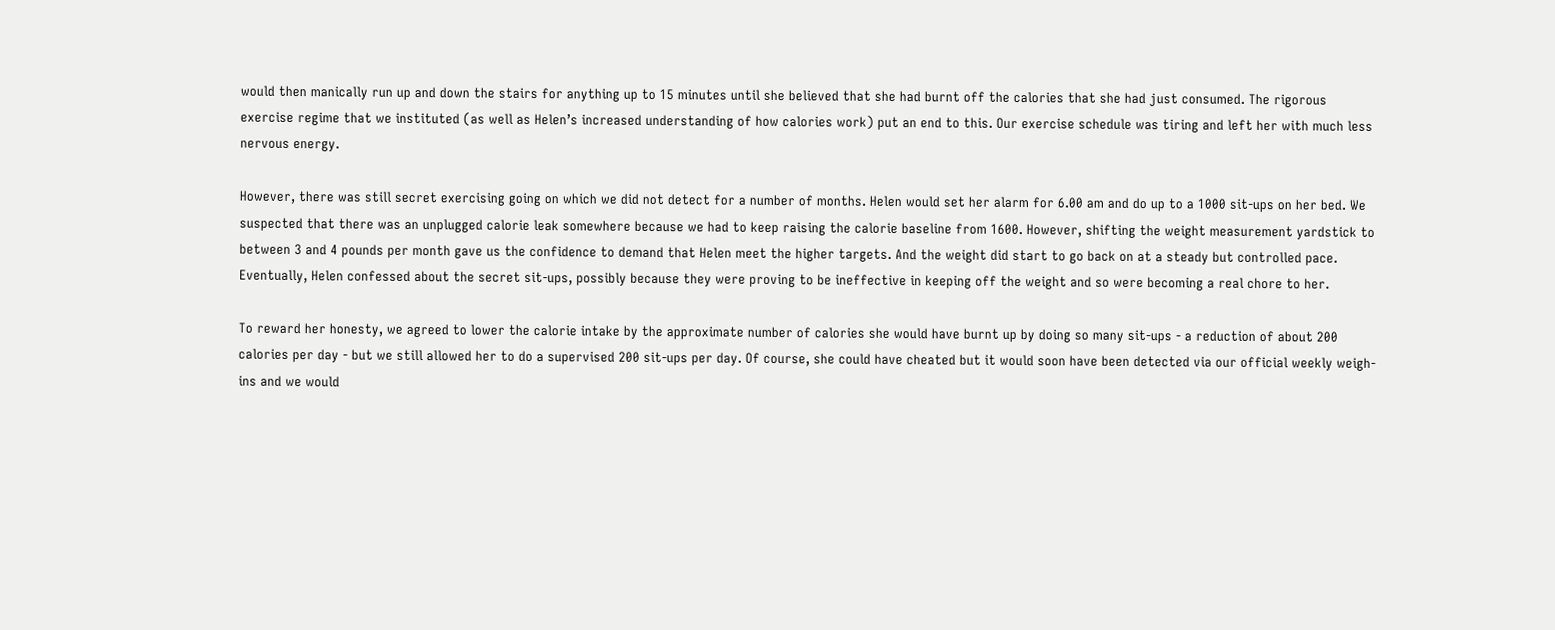would then manically run up and down the stairs for anything up to 15 minutes until she believed that she had burnt off the calories that she had just consumed. The rigorous exercise regime that we instituted (as well as Helen’s increased understanding of how calories work) put an end to this. Our exercise schedule was tiring and left her with much less nervous energy.

However, there was still secret exercising going on which we did not detect for a number of months. Helen would set her alarm for 6.00 am and do up to a 1000 sit-ups on her bed. We suspected that there was an unplugged calorie leak somewhere because we had to keep raising the calorie baseline from 1600. However, shifting the weight measurement yardstick to between 3 and 4 pounds per month gave us the confidence to demand that Helen meet the higher targets. And the weight did start to go back on at a steady but controlled pace. Eventually, Helen confessed about the secret sit-ups, possibly because they were proving to be ineffective in keeping off the weight and so were becoming a real chore to her.

To reward her honesty, we agreed to lower the calorie intake by the approximate number of calories she would have burnt up by doing so many sit-ups - a reduction of about 200 calories per day - but we still allowed her to do a supervised 200 sit-ups per day. Of course, she could have cheated but it would soon have been detected via our official weekly weigh-ins and we would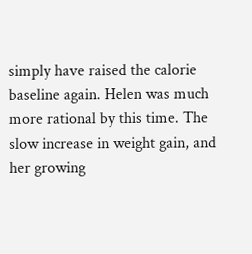simply have raised the calorie baseline again. Helen was much more rational by this time. The slow increase in weight gain, and her growing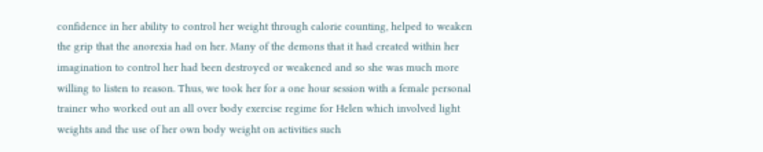confidence in her ability to control her weight through calorie counting, helped to weaken the grip that the anorexia had on her. Many of the demons that it had created within her imagination to control her had been destroyed or weakened and so she was much more willing to listen to reason. Thus, we took her for a one hour session with a female personal trainer who worked out an all over body exercise regime for Helen which involved light weights and the use of her own body weight on activities such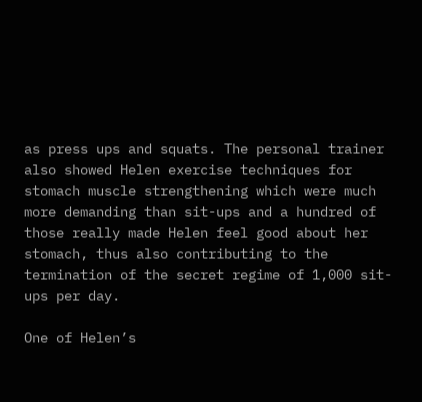as press ups and squats. The personal trainer also showed Helen exercise techniques for stomach muscle strengthening which were much more demanding than sit-ups and a hundred of those really made Helen feel good about her stomach, thus also contributing to the termination of the secret regime of 1,000 sit-ups per day.

One of Helen’s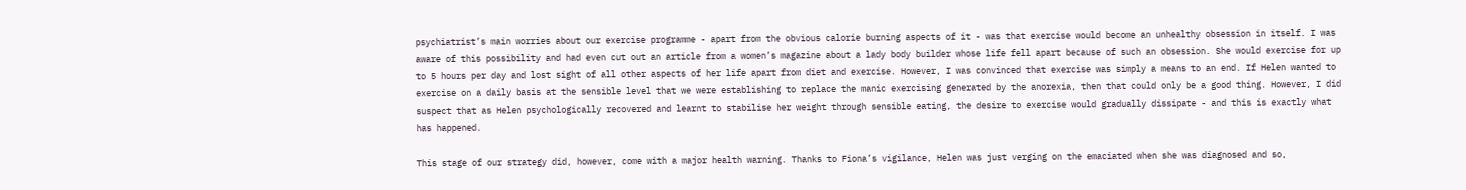psychiatrist’s main worries about our exercise programme - apart from the obvious calorie burning aspects of it - was that exercise would become an unhealthy obsession in itself. I was aware of this possibility and had even cut out an article from a women’s magazine about a lady body builder whose life fell apart because of such an obsession. She would exercise for up to 5 hours per day and lost sight of all other aspects of her life apart from diet and exercise. However, I was convinced that exercise was simply a means to an end. If Helen wanted to exercise on a daily basis at the sensible level that we were establishing to replace the manic exercising generated by the anorexia, then that could only be a good thing. However, I did suspect that as Helen psychologically recovered and learnt to stabilise her weight through sensible eating, the desire to exercise would gradually dissipate - and this is exactly what has happened.

This stage of our strategy did, however, come with a major health warning. Thanks to Fiona’s vigilance, Helen was just verging on the emaciated when she was diagnosed and so,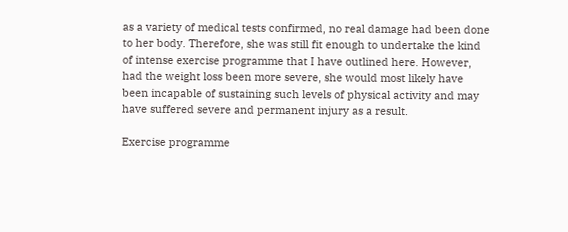as a variety of medical tests confirmed, no real damage had been done to her body. Therefore, she was still fit enough to undertake the kind of intense exercise programme that I have outlined here. However, had the weight loss been more severe, she would most likely have been incapable of sustaining such levels of physical activity and may have suffered severe and permanent injury as a result.

Exercise programme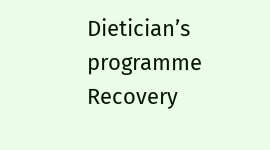Dietician’s programme
Recovery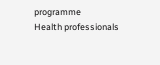programme
Health professionals